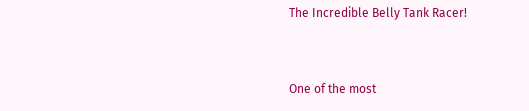The Incredible Belly Tank Racer!


One of the most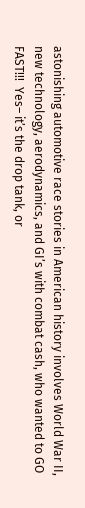astonishing automotive race stories in American history involves World War II, new technology, aerodynamics, and GI’s with combat cash, who wanted to GO FAST!!!  Yes– it’s the drop tank, or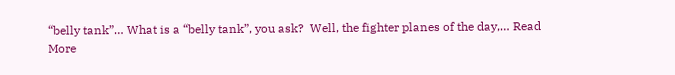“belly tank”… What is a “belly tank”, you ask?  Well, the fighter planes of the day,… Read More